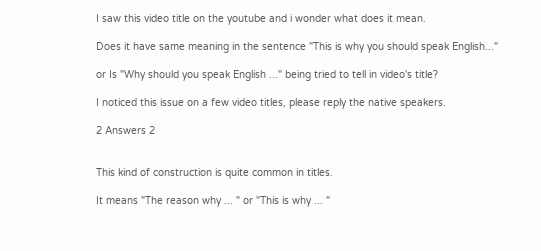I saw this video title on the youtube and i wonder what does it mean.

Does it have same meaning in the sentence "This is why you should speak English..."

or Is "Why should you speak English ..." being tried to tell in video's title?

I noticed this issue on a few video titles, please reply the native speakers.

2 Answers 2


This kind of construction is quite common in titles.

It means "The reason why ... " or "This is why ... "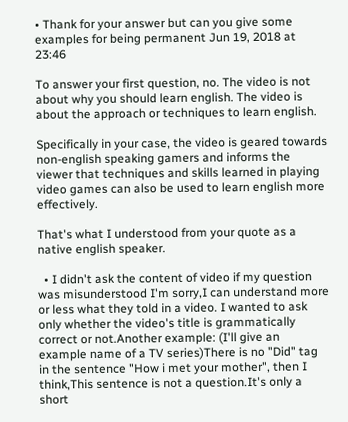• Thank for your answer but can you give some examples for being permanent Jun 19, 2018 at 23:46

To answer your first question, no. The video is not about why you should learn english. The video is about the approach or techniques to learn english.

Specifically in your case, the video is geared towards non-english speaking gamers and informs the viewer that techniques and skills learned in playing video games can also be used to learn english more effectively.

That's what I understood from your quote as a native english speaker.

  • I didn't ask the content of video if my question was misunderstood I'm sorry,I can understand more or less what they told in a video. I wanted to ask only whether the video's title is grammatically correct or not.Another example: (I'll give an example name of a TV series)There is no "Did" tag in the sentence "How i met your mother", then I think,This sentence is not a question.It's only a short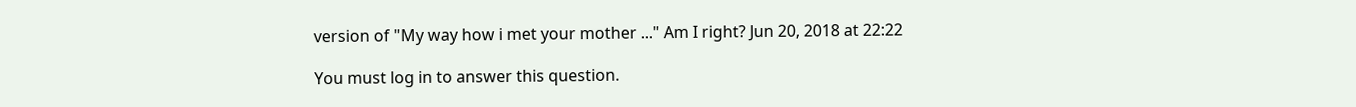version of "My way how i met your mother ..." Am I right? Jun 20, 2018 at 22:22

You must log in to answer this question.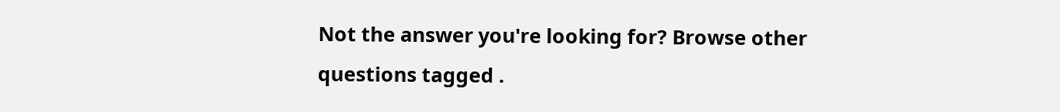Not the answer you're looking for? Browse other questions tagged .